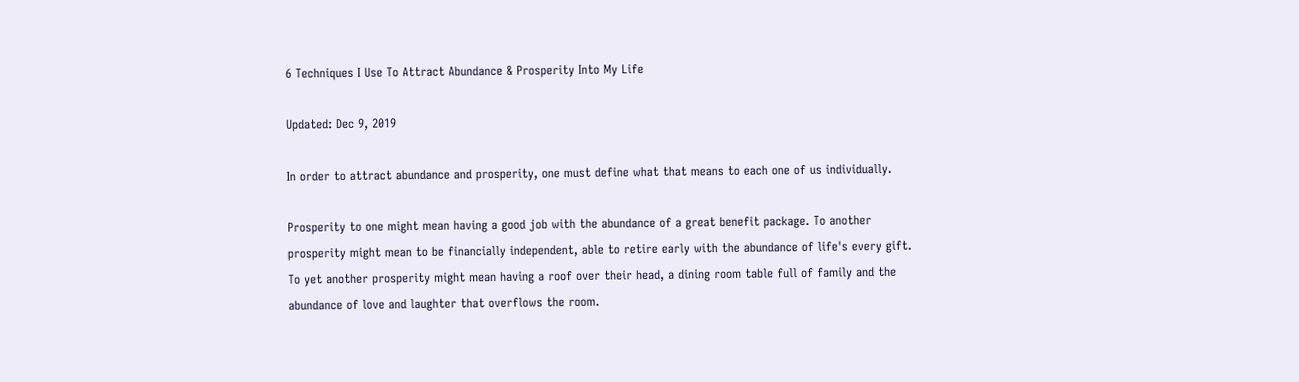6 Techniques I Use To Attract Abundance & Prosperity Into My Life

Updated: Dec 9, 2019

In order to attract abundance and prosperity, one must define what that means to each one of us individually.

Prosperity to one might mean having a good job with the abundance of a great benefit package. To another prosperity might mean to be financially independent, able to retire early with the abundance of life's every gift. To yet another prosperity might mean having a roof over their head, a dining room table full of family and the abundance of love and laughter that overflows the room.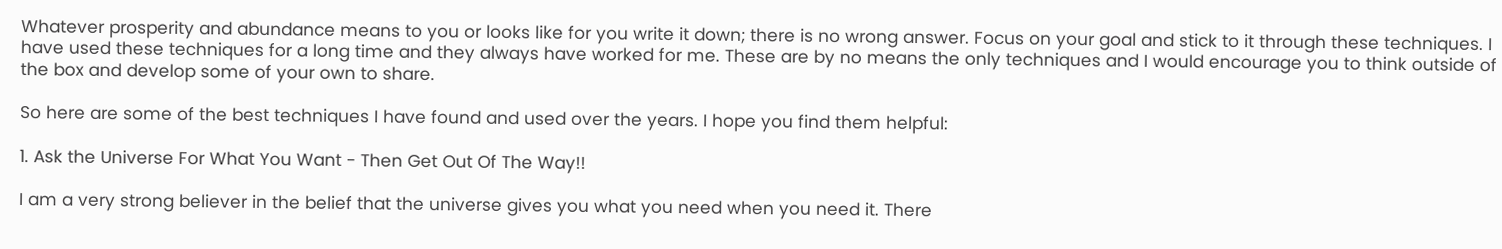Whatever prosperity and abundance means to you or looks like for you write it down; there is no wrong answer. Focus on your goal and stick to it through these techniques. I have used these techniques for a long time and they always have worked for me. These are by no means the only techniques and I would encourage you to think outside of the box and develop some of your own to share.

So here are some of the best techniques I have found and used over the years. I hope you find them helpful:

1. Ask the Universe For What You Want - Then Get Out Of The Way!!

I am a very strong believer in the belief that the universe gives you what you need when you need it. There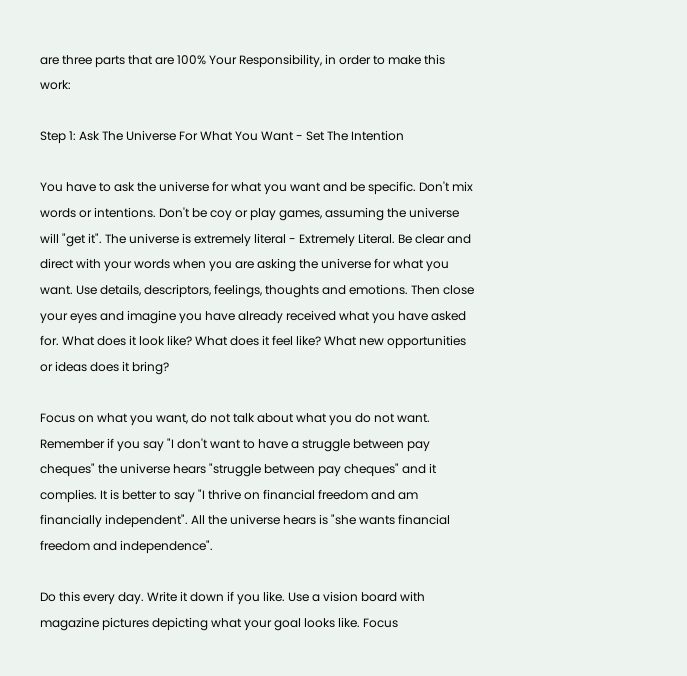are three parts that are 100% Your Responsibility, in order to make this work:

Step 1: Ask The Universe For What You Want - Set The Intention

You have to ask the universe for what you want and be specific. Don't mix words or intentions. Don't be coy or play games, assuming the universe will "get it". The universe is extremely literal - Extremely Literal. Be clear and direct with your words when you are asking the universe for what you want. Use details, descriptors, feelings, thoughts and emotions. Then close your eyes and imagine you have already received what you have asked for. What does it look like? What does it feel like? What new opportunities or ideas does it bring?

Focus on what you want, do not talk about what you do not want. Remember if you say "I don't want to have a struggle between pay cheques" the universe hears "struggle between pay cheques" and it complies. It is better to say "I thrive on financial freedom and am financially independent". All the universe hears is "she wants financial freedom and independence".

Do this every day. Write it down if you like. Use a vision board with magazine pictures depicting what your goal looks like. Focus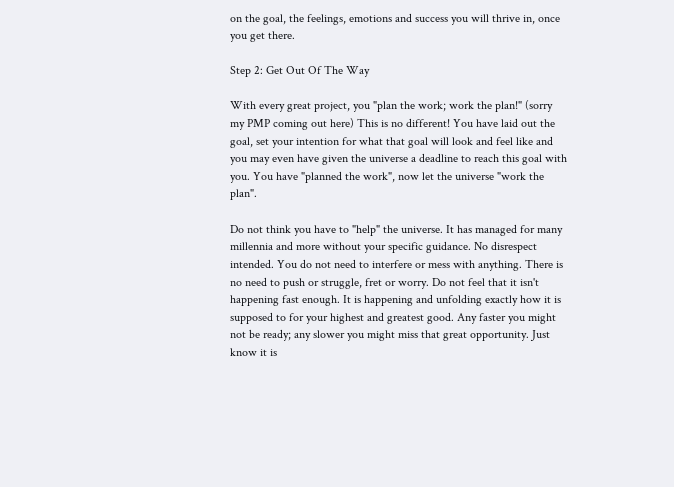on the goal, the feelings, emotions and success you will thrive in, once you get there.

Step 2: Get Out Of The Way

With every great project, you "plan the work; work the plan!" (sorry my PMP coming out here) This is no different! You have laid out the goal, set your intention for what that goal will look and feel like and you may even have given the universe a deadline to reach this goal with you. You have "planned the work", now let the universe "work the plan".

Do not think you have to "help" the universe. It has managed for many millennia and more without your specific guidance. No disrespect intended. You do not need to interfere or mess with anything. There is no need to push or struggle, fret or worry. Do not feel that it isn't happening fast enough. It is happening and unfolding exactly how it is supposed to for your highest and greatest good. Any faster you might not be ready; any slower you might miss that great opportunity. Just know it is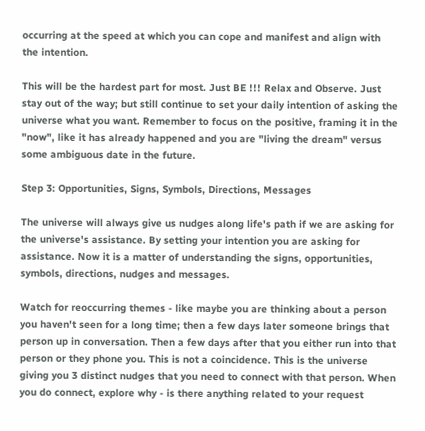occurring at the speed at which you can cope and manifest and align with the intention.

This will be the hardest part for most. Just BE !!! Relax and Observe. Just stay out of the way; but still continue to set your daily intention of asking the universe what you want. Remember to focus on the positive, framing it in the "now", like it has already happened and you are "living the dream" versus some ambiguous date in the future.

Step 3: Opportunities, Signs, Symbols, Directions, Messages

The universe will always give us nudges along life's path if we are asking for the universe's assistance. By setting your intention you are asking for assistance. Now it is a matter of understanding the signs, opportunities, symbols, directions, nudges and messages.

Watch for reoccurring themes - like maybe you are thinking about a person you haven't seen for a long time; then a few days later someone brings that person up in conversation. Then a few days after that you either run into that person or they phone you. This is not a coincidence. This is the universe giving you 3 distinct nudges that you need to connect with that person. When you do connect, explore why - is there anything related to your request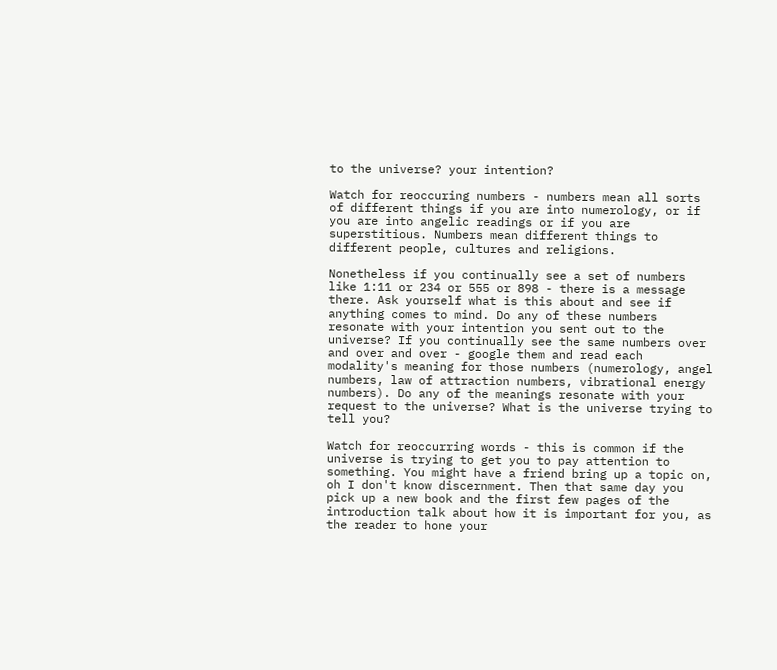to the universe? your intention?

Watch for reoccuring numbers - numbers mean all sorts of different things if you are into numerology, or if you are into angelic readings or if you are superstitious. Numbers mean different things to different people, cultures and religions.

Nonetheless if you continually see a set of numbers like 1:11 or 234 or 555 or 898 - there is a message there. Ask yourself what is this about and see if anything comes to mind. Do any of these numbers resonate with your intention you sent out to the universe? If you continually see the same numbers over and over and over - google them and read each modality's meaning for those numbers (numerology, angel numbers, law of attraction numbers, vibrational energy numbers). Do any of the meanings resonate with your request to the universe? What is the universe trying to tell you?

Watch for reoccurring words - this is common if the universe is trying to get you to pay attention to something. You might have a friend bring up a topic on, oh I don't know discernment. Then that same day you pick up a new book and the first few pages of the introduction talk about how it is important for you, as the reader to hone your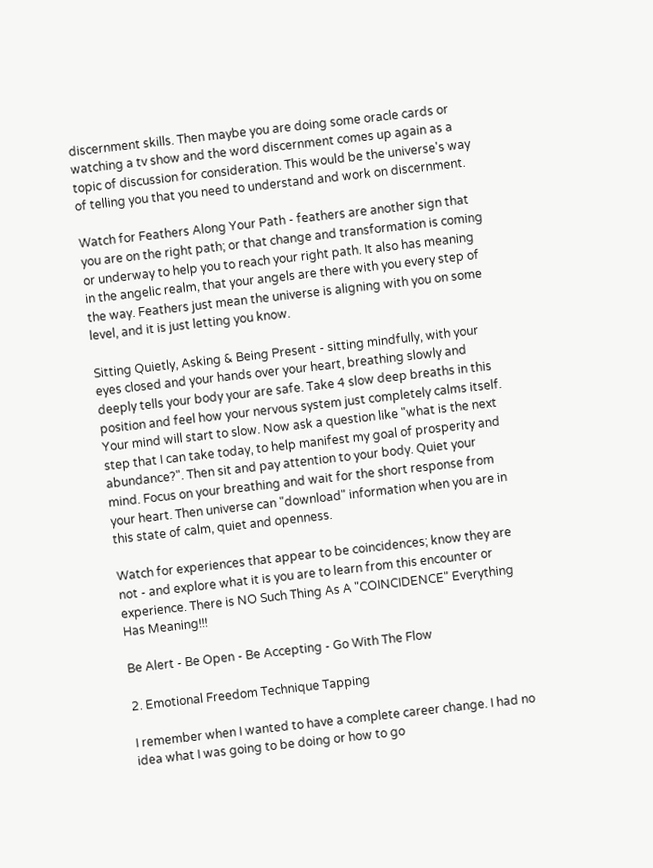discernment skills. Then maybe you are doing some oracle cards or watching a tv show and the word discernment comes up again as a topic of discussion for consideration. This would be the universe's way of telling you that you need to understand and work on discernment.

Watch for Feathers Along Your Path - feathers are another sign that you are on the right path; or that change and transformation is coming or underway to help you to reach your right path. It also has meaning in the angelic realm, that your angels are there with you every step of the way. Feathers just mean the universe is aligning with you on some level, and it is just letting you know.

Sitting Quietly, Asking & Being Present - sitting mindfully, with your eyes closed and your hands over your heart, breathing slowly and deeply tells your body your are safe. Take 4 slow deep breaths in this position and feel how your nervous system just completely calms itself. Your mind will start to slow. Now ask a question like "what is the next step that I can take today, to help manifest my goal of prosperity and abundance?". Then sit and pay attention to your body. Quiet your mind. Focus on your breathing and wait for the short response from your heart. Then universe can "download" information when you are in this state of calm, quiet and openness.

Watch for experiences that appear to be coincidences; know they are not - and explore what it is you are to learn from this encounter or experience. There is NO Such Thing As A "COINCIDENCE" Everything Has Meaning!!!

Be Alert - Be Open - Be Accepting - Go With The Flow

2. Emotional Freedom Technique Tapping

I remember when I wanted to have a complete career change. I had no idea what I was going to be doing or how to go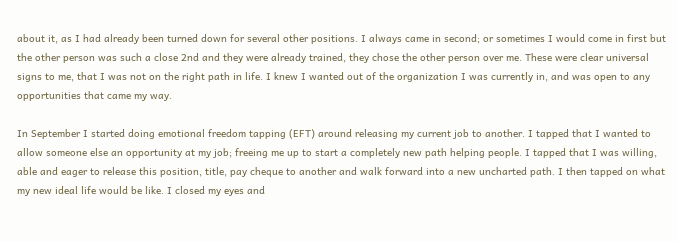about it, as I had already been turned down for several other positions. I always came in second; or sometimes I would come in first but the other person was such a close 2nd and they were already trained, they chose the other person over me. These were clear universal signs to me, that I was not on the right path in life. I knew I wanted out of the organization I was currently in, and was open to any opportunities that came my way.

In September I started doing emotional freedom tapping (EFT) around releasing my current job to another. I tapped that I wanted to allow someone else an opportunity at my job; freeing me up to start a completely new path helping people. I tapped that I was willing, able and eager to release this position, title, pay cheque to another and walk forward into a new uncharted path. I then tapped on what my new ideal life would be like. I closed my eyes and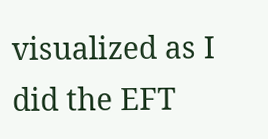visualized as I did the EFT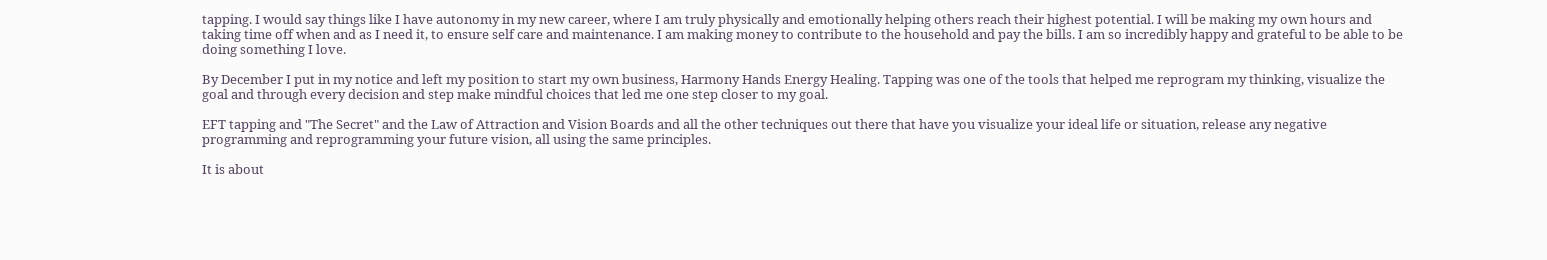tapping. I would say things like I have autonomy in my new career, where I am truly physically and emotionally helping others reach their highest potential. I will be making my own hours and taking time off when and as I need it, to ensure self care and maintenance. I am making money to contribute to the household and pay the bills. I am so incredibly happy and grateful to be able to be doing something I love.

By December I put in my notice and left my position to start my own business, Harmony Hands Energy Healing. Tapping was one of the tools that helped me reprogram my thinking, visualize the goal and through every decision and step make mindful choices that led me one step closer to my goal.

EFT tapping and "The Secret" and the Law of Attraction and Vision Boards and all the other techniques out there that have you visualize your ideal life or situation, release any negative programming and reprogramming your future vision, all using the same principles.

It is about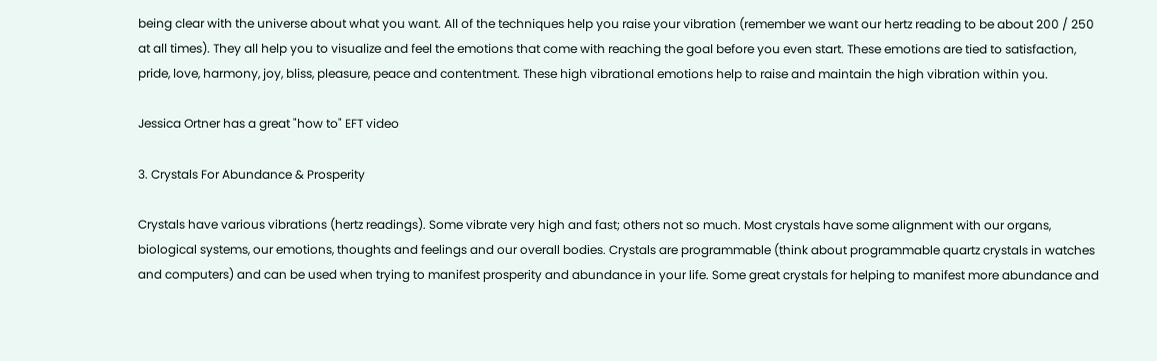being clear with the universe about what you want. All of the techniques help you raise your vibration (remember we want our hertz reading to be about 200 / 250 at all times). They all help you to visualize and feel the emotions that come with reaching the goal before you even start. These emotions are tied to satisfaction, pride, love, harmony, joy, bliss, pleasure, peace and contentment. These high vibrational emotions help to raise and maintain the high vibration within you.

Jessica Ortner has a great "how to" EFT video

3. Crystals For Abundance & Prosperity

Crystals have various vibrations (hertz readings). Some vibrate very high and fast; others not so much. Most crystals have some alignment with our organs, biological systems, our emotions, thoughts and feelings and our overall bodies. Crystals are programmable (think about programmable quartz crystals in watches and computers) and can be used when trying to manifest prosperity and abundance in your life. Some great crystals for helping to manifest more abundance and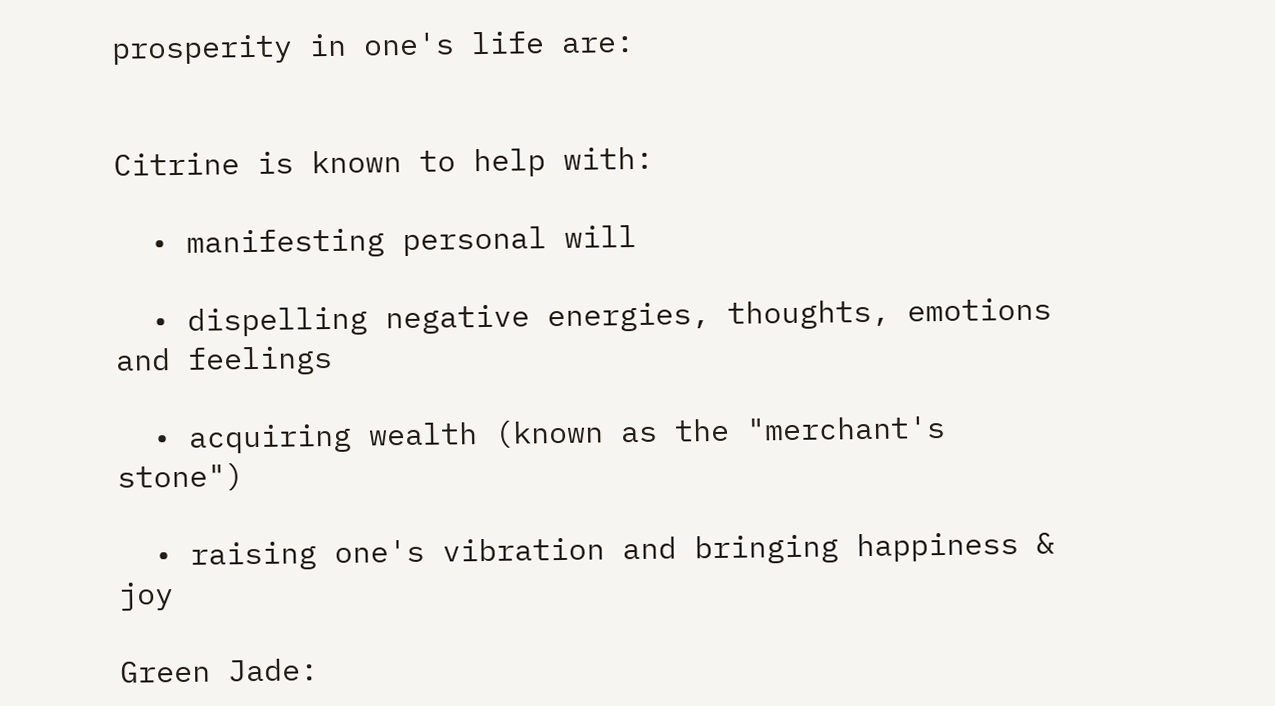prosperity in one's life are:


Citrine is known to help with:

  • manifesting personal will

  • dispelling negative energies, thoughts, emotions and feelings

  • acquiring wealth (known as the "merchant's stone")

  • raising one's vibration and bringing happiness & joy

Green Jade: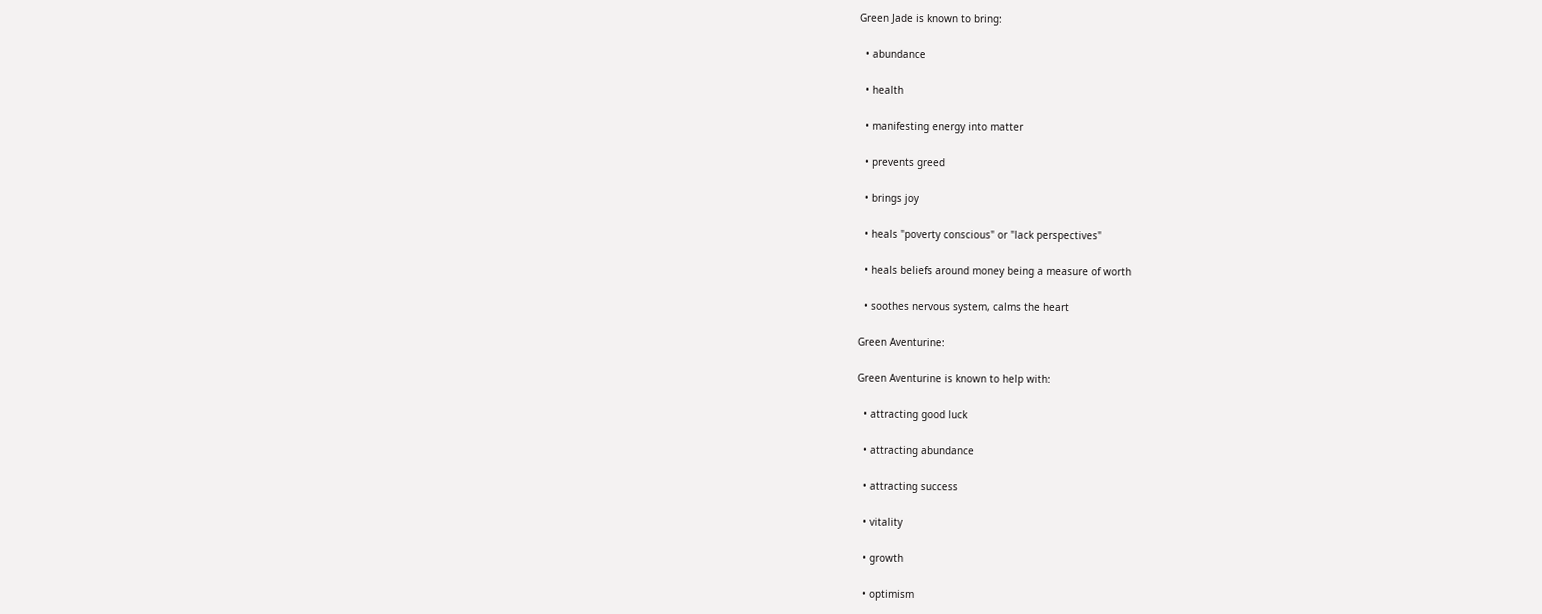Green Jade is known to bring:

  • abundance

  • health

  • manifesting energy into matter

  • prevents greed

  • brings joy

  • heals "poverty conscious" or "lack perspectives"

  • heals beliefs around money being a measure of worth

  • soothes nervous system, calms the heart

Green Aventurine:

Green Aventurine is known to help with:

  • attracting good luck

  • attracting abundance

  • attracting success

  • vitality

  • growth

  • optimism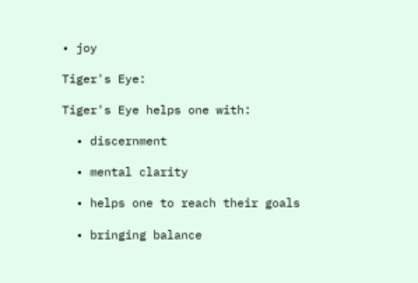• joy

Tiger's Eye:

Tiger's Eye helps one with:

  • discernment

  • mental clarity

  • helps one to reach their goals

  • bringing balance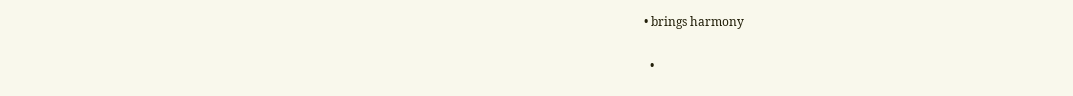• brings harmony

  •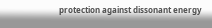protection against dissonant energy